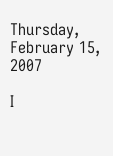Thursday, February 15, 2007

I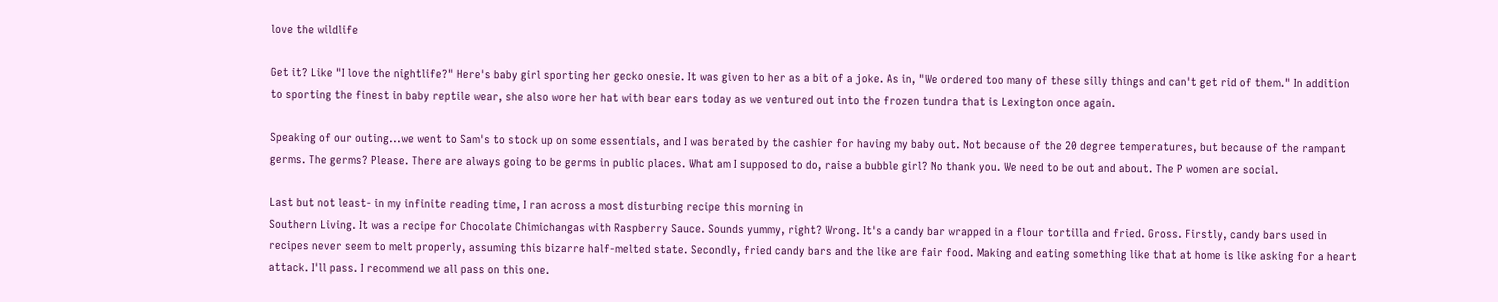love the wildlife

Get it? Like "I love the nightlife?" Here's baby girl sporting her gecko onesie. It was given to her as a bit of a joke. As in, "We ordered too many of these silly things and can't get rid of them." In addition to sporting the finest in baby reptile wear, she also wore her hat with bear ears today as we ventured out into the frozen tundra that is Lexington once again.

Speaking of our outing...we went to Sam's to stock up on some essentials, and I was berated by the cashier for having my baby out. Not because of the 20 degree temperatures, but because of the rampant germs. The germs? Please. There are always going to be germs in public places. What am I supposed to do, raise a bubble girl? No thank you. We need to be out and about. The P women are social.

Last but not least- in my infinite reading time, I ran across a most disturbing recipe this morning in
Southern Living. It was a recipe for Chocolate Chimichangas with Raspberry Sauce. Sounds yummy, right? Wrong. It's a candy bar wrapped in a flour tortilla and fried. Gross. Firstly, candy bars used in recipes never seem to melt properly, assuming this bizarre half-melted state. Secondly, fried candy bars and the like are fair food. Making and eating something like that at home is like asking for a heart attack. I'll pass. I recommend we all pass on this one.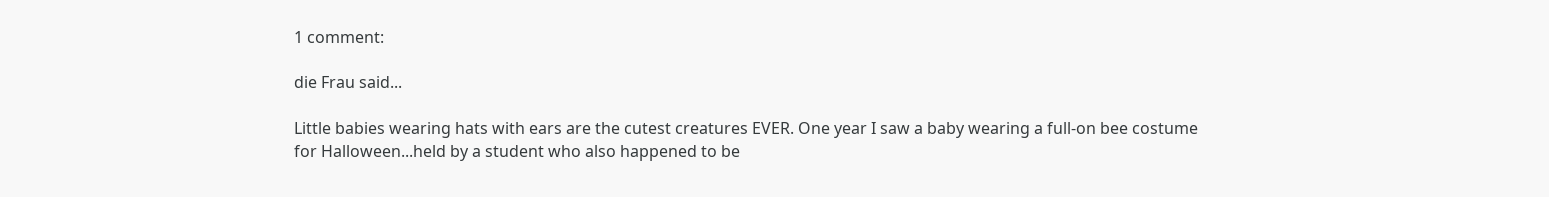1 comment:

die Frau said...

Little babies wearing hats with ears are the cutest creatures EVER. One year I saw a baby wearing a full-on bee costume for Halloween...held by a student who also happened to be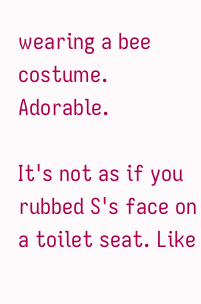wearing a bee costume. Adorable.

It's not as if you rubbed S's face on a toilet seat. Like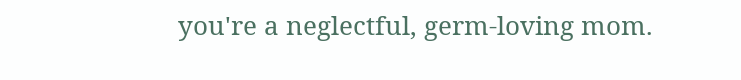you're a neglectful, germ-loving mom.